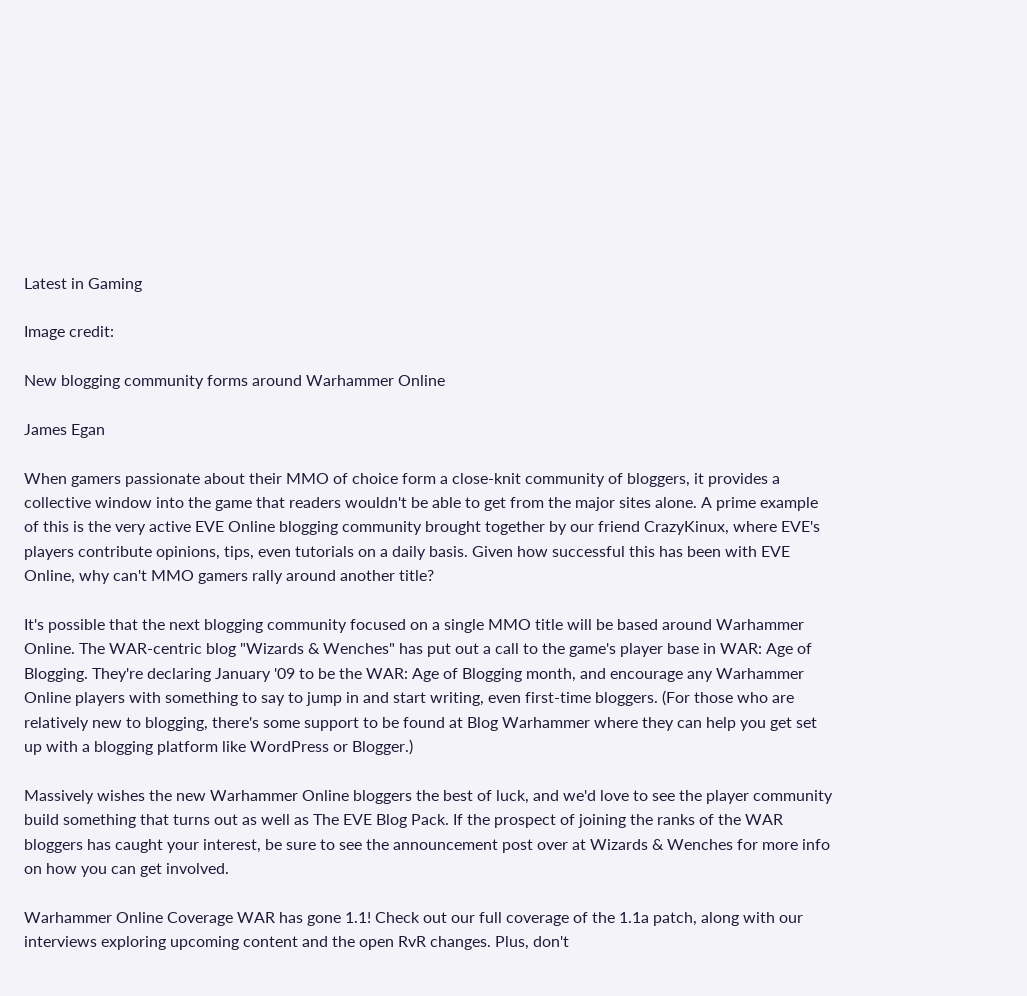Latest in Gaming

Image credit:

New blogging community forms around Warhammer Online

James Egan

When gamers passionate about their MMO of choice form a close-knit community of bloggers, it provides a collective window into the game that readers wouldn't be able to get from the major sites alone. A prime example of this is the very active EVE Online blogging community brought together by our friend CrazyKinux, where EVE's players contribute opinions, tips, even tutorials on a daily basis. Given how successful this has been with EVE Online, why can't MMO gamers rally around another title?

It's possible that the next blogging community focused on a single MMO title will be based around Warhammer Online. The WAR-centric blog "Wizards & Wenches" has put out a call to the game's player base in WAR: Age of Blogging. They're declaring January '09 to be the WAR: Age of Blogging month, and encourage any Warhammer Online players with something to say to jump in and start writing, even first-time bloggers. (For those who are relatively new to blogging, there's some support to be found at Blog Warhammer where they can help you get set up with a blogging platform like WordPress or Blogger.)

Massively wishes the new Warhammer Online bloggers the best of luck, and we'd love to see the player community build something that turns out as well as The EVE Blog Pack. If the prospect of joining the ranks of the WAR bloggers has caught your interest, be sure to see the announcement post over at Wizards & Wenches for more info on how you can get involved.

Warhammer Online Coverage WAR has gone 1.1! Check out our full coverage of the 1.1a patch, along with our interviews exploring upcoming content and the open RvR changes. Plus, don't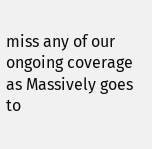miss any of our ongoing coverage as Massively goes to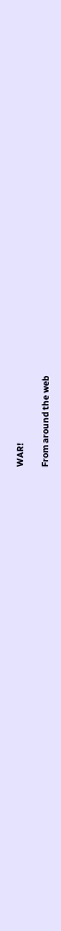WAR!

From around the web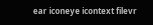ear iconeye icontext filevr